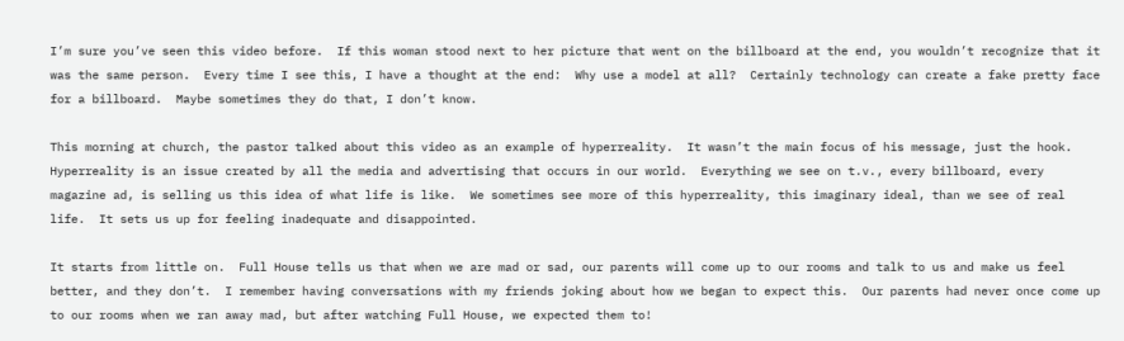I’m sure you’ve seen this video before.  If this woman stood next to her picture that went on the billboard at the end, you wouldn’t recognize that it was the same person.  Every time I see this, I have a thought at the end:  Why use a model at all?  Certainly technology can create a fake pretty face for a billboard.  Maybe sometimes they do that, I don’t know.

This morning at church, the pastor talked about this video as an example of hyperreality.  It wasn’t the main focus of his message, just the hook.  Hyperreality is an issue created by all the media and advertising that occurs in our world.  Everything we see on t.v., every billboard, every magazine ad, is selling us this idea of what life is like.  We sometimes see more of this hyperreality, this imaginary ideal, than we see of real life.  It sets us up for feeling inadequate and disappointed.

It starts from little on.  Full House tells us that when we are mad or sad, our parents will come up to our rooms and talk to us and make us feel better, and they don’t.  I remember having conversations with my friends joking about how we began to expect this.  Our parents had never once come up to our rooms when we ran away mad, but after watching Full House, we expected them to!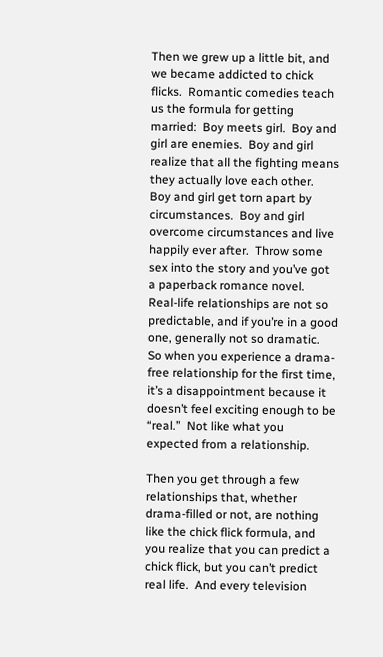Then we grew up a little bit, and we became addicted to chick flicks.  Romantic comedies teach us the formula for getting married:  Boy meets girl.  Boy and girl are enemies.  Boy and girl realize that all the fighting means they actually love each other.  Boy and girl get torn apart by circumstances.  Boy and girl overcome circumstances and live happily ever after.  Throw some sex into the story and you’ve got a paperback romance novel.  Real-life relationships are not so predictable, and if you’re in a good one, generally not so dramatic.  So when you experience a drama-free relationship for the first time, it’s a disappointment because it doesn’t feel exciting enough to be “real.”  Not like what you expected from a relationship.

Then you get through a few relationships that, whether drama-filled or not, are nothing like the chick flick formula, and you realize that you can predict a chick flick, but you can’t predict real life.  And every television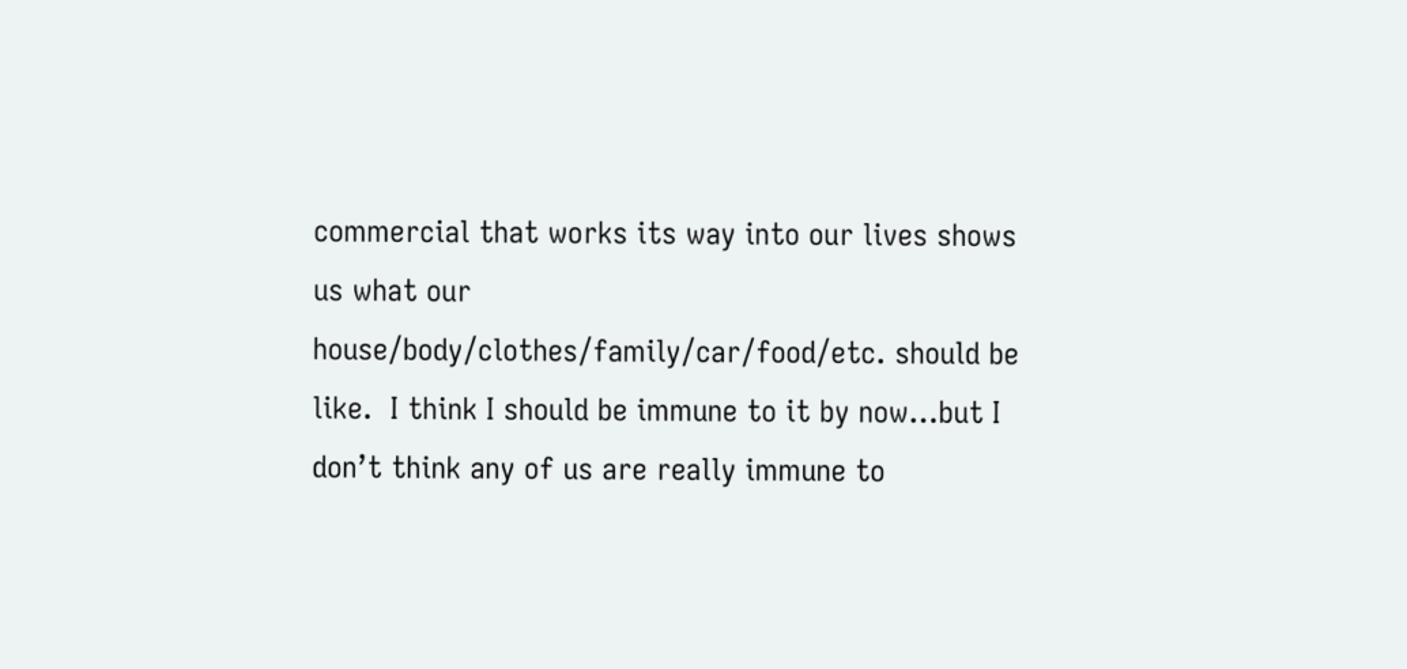commercial that works its way into our lives shows us what our house/body/clothes/family/car/food/etc. should be like.  I think I should be immune to it by now…but I don’t think any of us are really immune to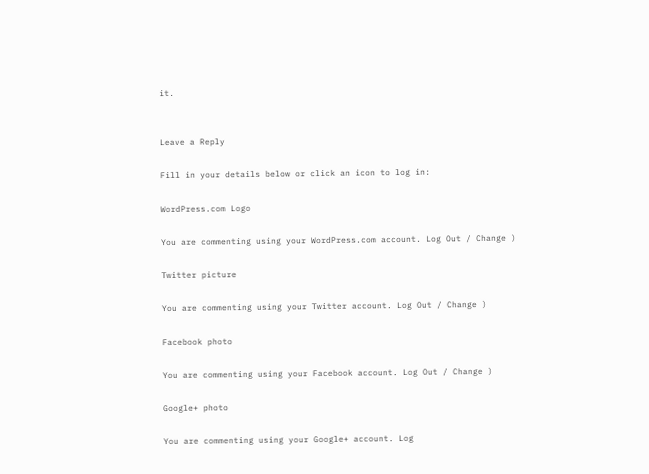it.


Leave a Reply

Fill in your details below or click an icon to log in:

WordPress.com Logo

You are commenting using your WordPress.com account. Log Out / Change )

Twitter picture

You are commenting using your Twitter account. Log Out / Change )

Facebook photo

You are commenting using your Facebook account. Log Out / Change )

Google+ photo

You are commenting using your Google+ account. Log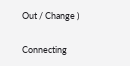Out / Change )

Connecting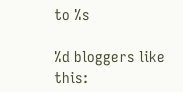to %s

%d bloggers like this: